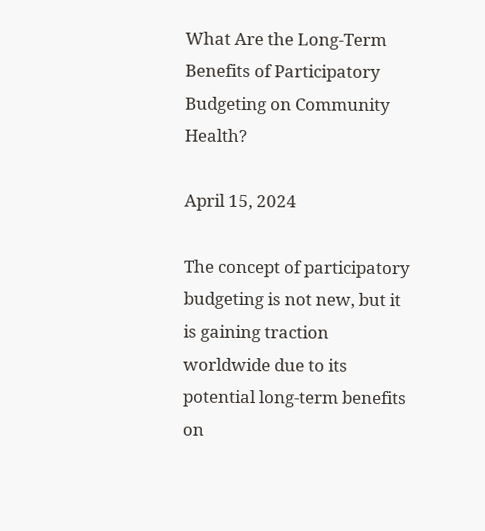What Are the Long-Term Benefits of Participatory Budgeting on Community Health?

April 15, 2024

The concept of participatory budgeting is not new, but it is gaining traction worldwide due to its potential long-term benefits on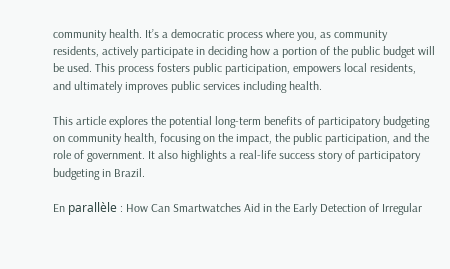community health. It’s a democratic process where you, as community residents, actively participate in deciding how a portion of the public budget will be used. This process fosters public participation, empowers local residents, and ultimately improves public services including health.

This article explores the potential long-term benefits of participatory budgeting on community health, focusing on the impact, the public participation, and the role of government. It also highlights a real-life success story of participatory budgeting in Brazil.

En parallèle : How Can Smartwatches Aid in the Early Detection of Irregular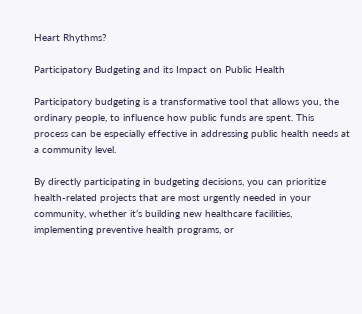Heart Rhythms?

Participatory Budgeting and its Impact on Public Health

Participatory budgeting is a transformative tool that allows you, the ordinary people, to influence how public funds are spent. This process can be especially effective in addressing public health needs at a community level.

By directly participating in budgeting decisions, you can prioritize health-related projects that are most urgently needed in your community, whether it’s building new healthcare facilities, implementing preventive health programs, or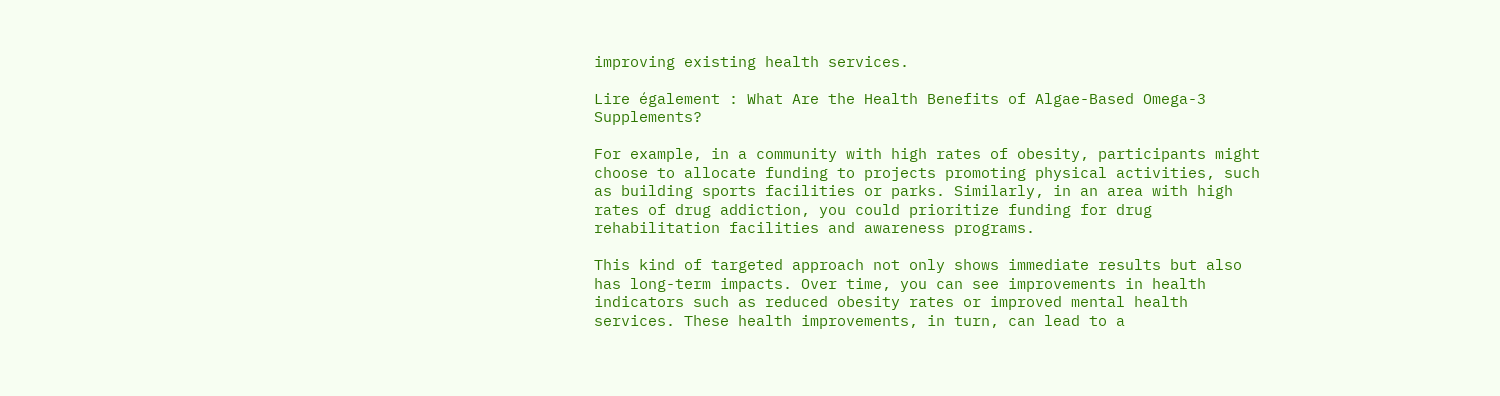improving existing health services.

Lire également : What Are the Health Benefits of Algae-Based Omega-3 Supplements?

For example, in a community with high rates of obesity, participants might choose to allocate funding to projects promoting physical activities, such as building sports facilities or parks. Similarly, in an area with high rates of drug addiction, you could prioritize funding for drug rehabilitation facilities and awareness programs.

This kind of targeted approach not only shows immediate results but also has long-term impacts. Over time, you can see improvements in health indicators such as reduced obesity rates or improved mental health services. These health improvements, in turn, can lead to a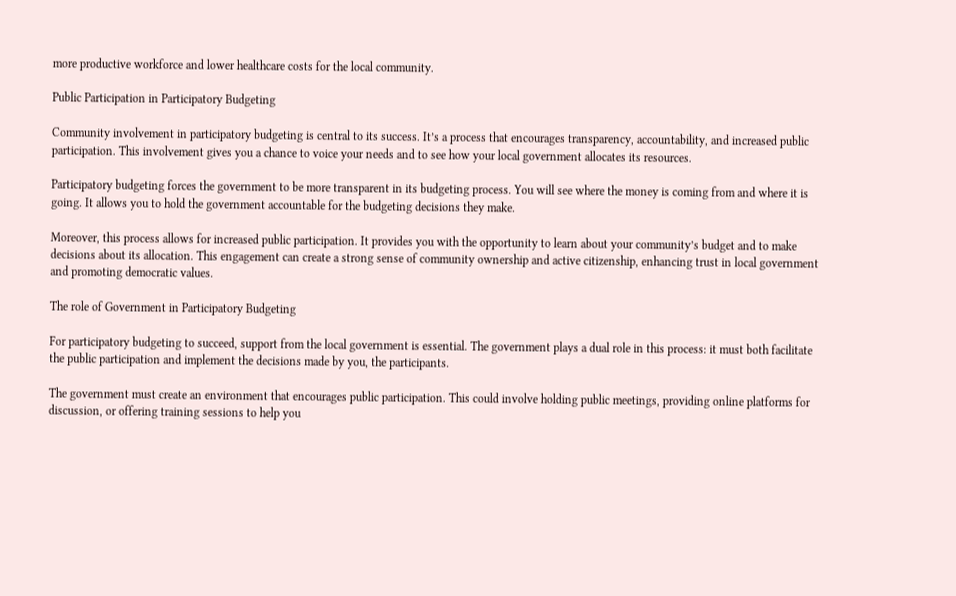more productive workforce and lower healthcare costs for the local community.

Public Participation in Participatory Budgeting

Community involvement in participatory budgeting is central to its success. It’s a process that encourages transparency, accountability, and increased public participation. This involvement gives you a chance to voice your needs and to see how your local government allocates its resources.

Participatory budgeting forces the government to be more transparent in its budgeting process. You will see where the money is coming from and where it is going. It allows you to hold the government accountable for the budgeting decisions they make.

Moreover, this process allows for increased public participation. It provides you with the opportunity to learn about your community’s budget and to make decisions about its allocation. This engagement can create a strong sense of community ownership and active citizenship, enhancing trust in local government and promoting democratic values.

The role of Government in Participatory Budgeting

For participatory budgeting to succeed, support from the local government is essential. The government plays a dual role in this process: it must both facilitate the public participation and implement the decisions made by you, the participants.

The government must create an environment that encourages public participation. This could involve holding public meetings, providing online platforms for discussion, or offering training sessions to help you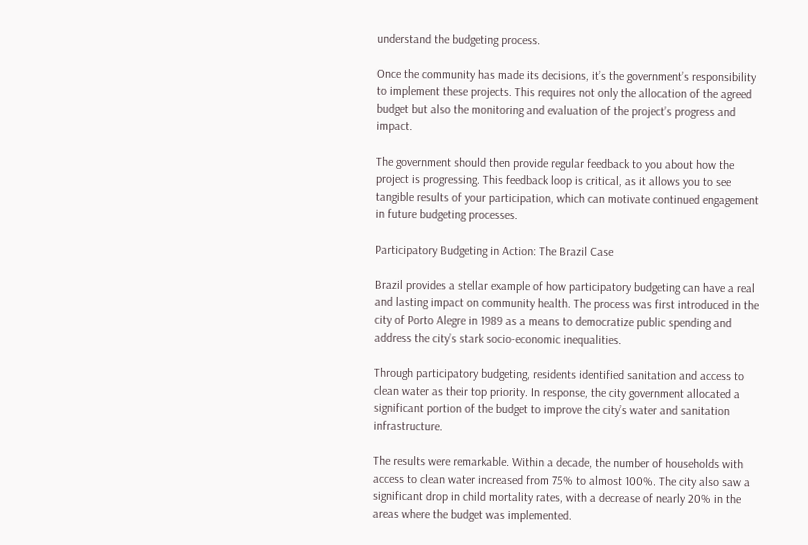understand the budgeting process.

Once the community has made its decisions, it’s the government’s responsibility to implement these projects. This requires not only the allocation of the agreed budget but also the monitoring and evaluation of the project’s progress and impact.

The government should then provide regular feedback to you about how the project is progressing. This feedback loop is critical, as it allows you to see tangible results of your participation, which can motivate continued engagement in future budgeting processes.

Participatory Budgeting in Action: The Brazil Case

Brazil provides a stellar example of how participatory budgeting can have a real and lasting impact on community health. The process was first introduced in the city of Porto Alegre in 1989 as a means to democratize public spending and address the city’s stark socio-economic inequalities.

Through participatory budgeting, residents identified sanitation and access to clean water as their top priority. In response, the city government allocated a significant portion of the budget to improve the city’s water and sanitation infrastructure.

The results were remarkable. Within a decade, the number of households with access to clean water increased from 75% to almost 100%. The city also saw a significant drop in child mortality rates, with a decrease of nearly 20% in the areas where the budget was implemented.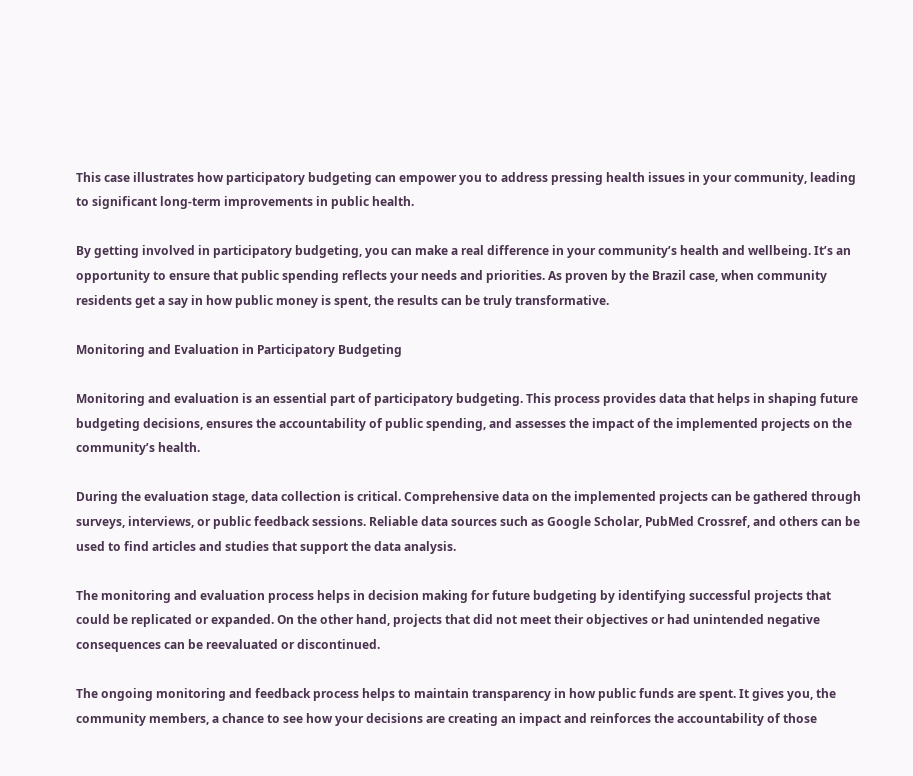This case illustrates how participatory budgeting can empower you to address pressing health issues in your community, leading to significant long-term improvements in public health.

By getting involved in participatory budgeting, you can make a real difference in your community’s health and wellbeing. It’s an opportunity to ensure that public spending reflects your needs and priorities. As proven by the Brazil case, when community residents get a say in how public money is spent, the results can be truly transformative.

Monitoring and Evaluation in Participatory Budgeting

Monitoring and evaluation is an essential part of participatory budgeting. This process provides data that helps in shaping future budgeting decisions, ensures the accountability of public spending, and assesses the impact of the implemented projects on the community’s health.

During the evaluation stage, data collection is critical. Comprehensive data on the implemented projects can be gathered through surveys, interviews, or public feedback sessions. Reliable data sources such as Google Scholar, PubMed Crossref, and others can be used to find articles and studies that support the data analysis.

The monitoring and evaluation process helps in decision making for future budgeting by identifying successful projects that could be replicated or expanded. On the other hand, projects that did not meet their objectives or had unintended negative consequences can be reevaluated or discontinued.

The ongoing monitoring and feedback process helps to maintain transparency in how public funds are spent. It gives you, the community members, a chance to see how your decisions are creating an impact and reinforces the accountability of those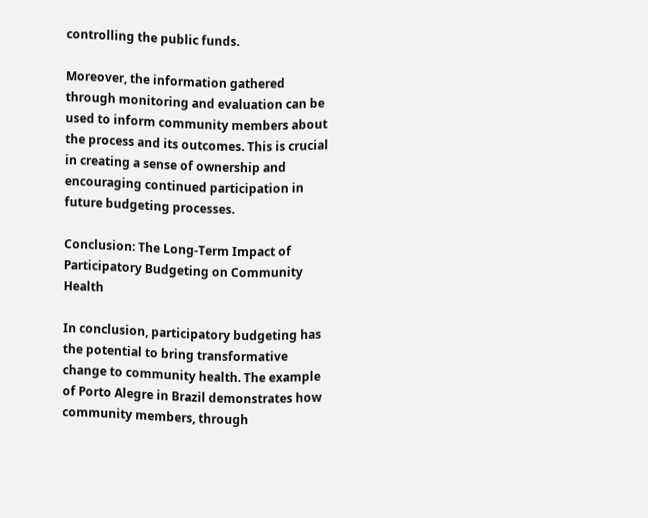controlling the public funds.

Moreover, the information gathered through monitoring and evaluation can be used to inform community members about the process and its outcomes. This is crucial in creating a sense of ownership and encouraging continued participation in future budgeting processes.

Conclusion: The Long-Term Impact of Participatory Budgeting on Community Health

In conclusion, participatory budgeting has the potential to bring transformative change to community health. The example of Porto Alegre in Brazil demonstrates how community members, through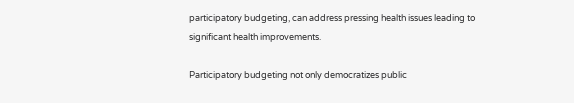participatory budgeting, can address pressing health issues leading to significant health improvements.

Participatory budgeting not only democratizes public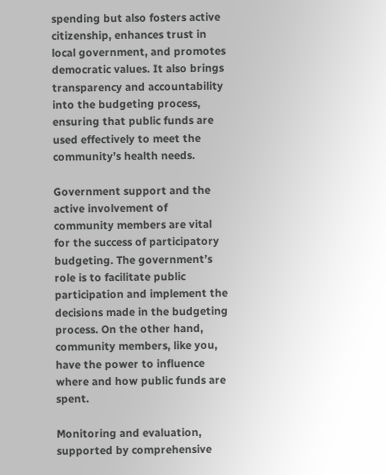spending but also fosters active citizenship, enhances trust in local government, and promotes democratic values. It also brings transparency and accountability into the budgeting process, ensuring that public funds are used effectively to meet the community’s health needs.

Government support and the active involvement of community members are vital for the success of participatory budgeting. The government’s role is to facilitate public participation and implement the decisions made in the budgeting process. On the other hand, community members, like you, have the power to influence where and how public funds are spent.

Monitoring and evaluation, supported by comprehensive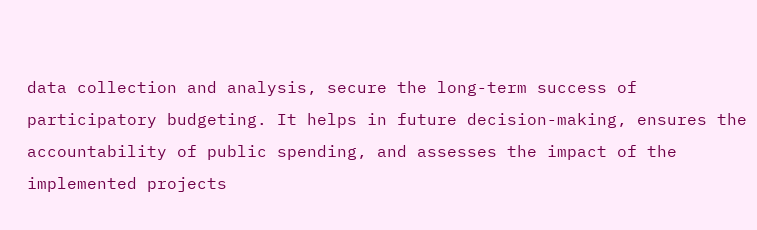data collection and analysis, secure the long-term success of participatory budgeting. It helps in future decision-making, ensures the accountability of public spending, and assesses the impact of the implemented projects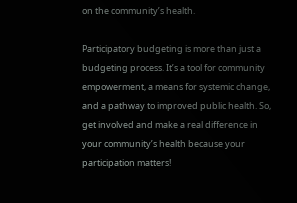on the community’s health.

Participatory budgeting is more than just a budgeting process. It’s a tool for community empowerment, a means for systemic change, and a pathway to improved public health. So, get involved and make a real difference in your community’s health because your participation matters!